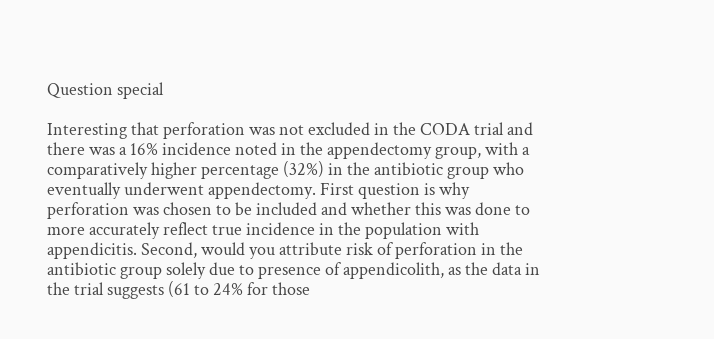Question special

Interesting that perforation was not excluded in the CODA trial and there was a 16% incidence noted in the appendectomy group, with a comparatively higher percentage (32%) in the antibiotic group who eventually underwent appendectomy. First question is why perforation was chosen to be included and whether this was done to more accurately reflect true incidence in the population with appendicitis. Second, would you attribute risk of perforation in the antibiotic group solely due to presence of appendicolith, as the data in the trial suggests (61 to 24% for those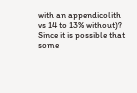with an appendicolith vs 14 to 13% without)? Since it is possible that some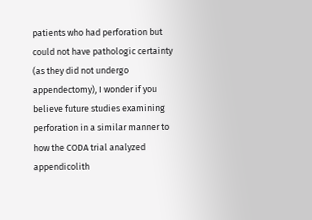patients who had perforation but could not have pathologic certainty (as they did not undergo appendectomy), I wonder if you believe future studies examining perforation in a similar manner to how the CODA trial analyzed appendicolith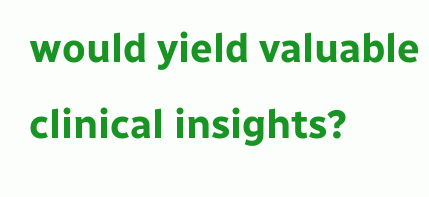would yield valuable clinical insights?